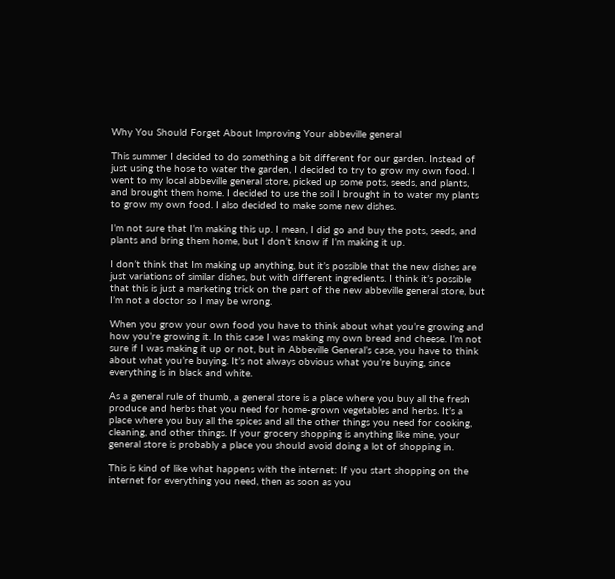Why You Should Forget About Improving Your abbeville general

This summer I decided to do something a bit different for our garden. Instead of just using the hose to water the garden, I decided to try to grow my own food. I went to my local abbeville general store, picked up some pots, seeds, and plants, and brought them home. I decided to use the soil I brought in to water my plants to grow my own food. I also decided to make some new dishes.

I’m not sure that I’m making this up. I mean, I did go and buy the pots, seeds, and plants and bring them home, but I don’t know if I’m making it up.

I don’t think that Im making up anything, but it’s possible that the new dishes are just variations of similar dishes, but with different ingredients. I think it’s possible that this is just a marketing trick on the part of the new abbeville general store, but I’m not a doctor so I may be wrong.

When you grow your own food you have to think about what you’re growing and how you’re growing it. In this case I was making my own bread and cheese. I’m not sure if I was making it up or not, but in Abbeville General’s case, you have to think about what you’re buying. It’s not always obvious what you’re buying, since everything is in black and white.

As a general rule of thumb, a general store is a place where you buy all the fresh produce and herbs that you need for home-grown vegetables and herbs. It’s a place where you buy all the spices and all the other things you need for cooking, cleaning, and other things. If your grocery shopping is anything like mine, your general store is probably a place you should avoid doing a lot of shopping in.

This is kind of like what happens with the internet: If you start shopping on the internet for everything you need, then as soon as you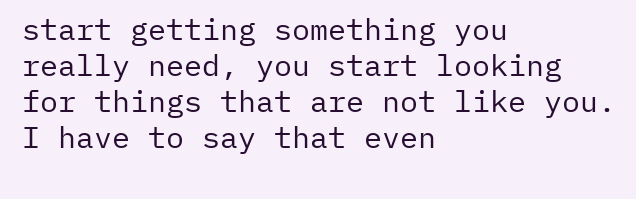start getting something you really need, you start looking for things that are not like you. I have to say that even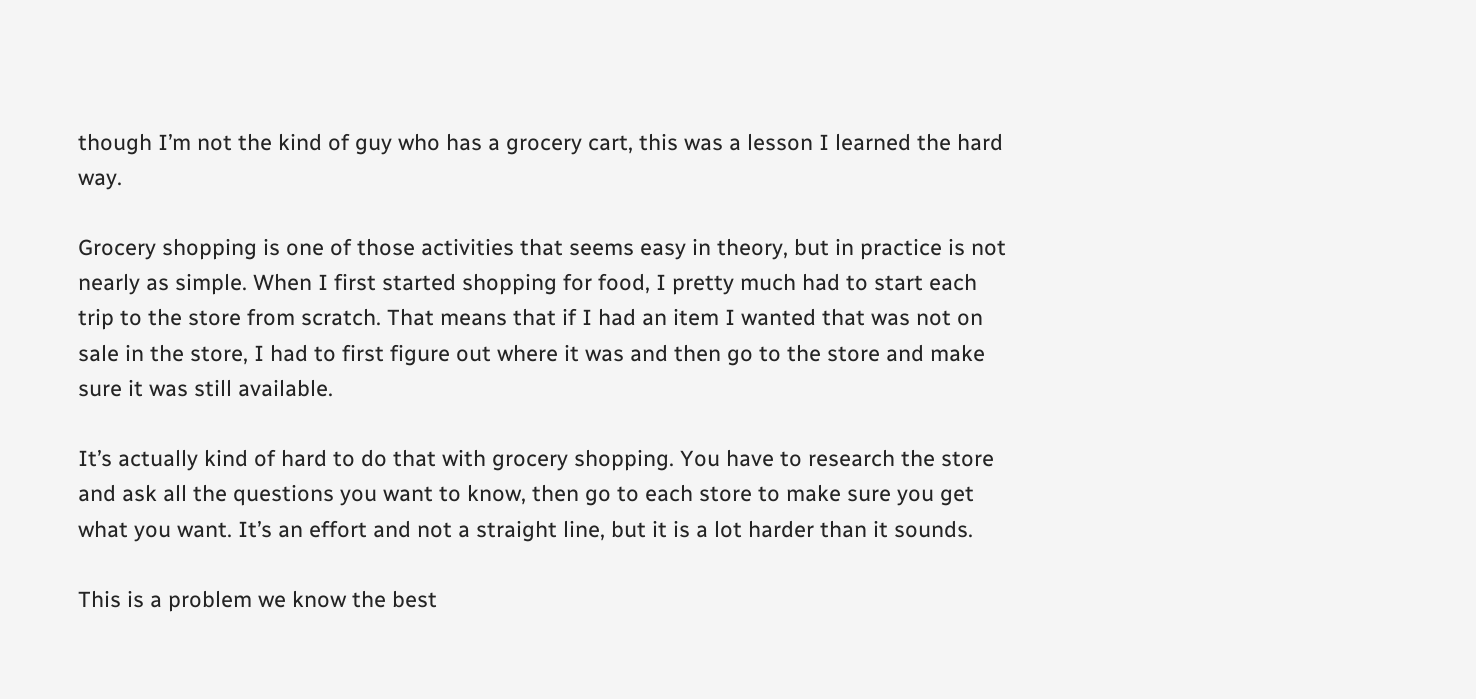though I’m not the kind of guy who has a grocery cart, this was a lesson I learned the hard way.

Grocery shopping is one of those activities that seems easy in theory, but in practice is not nearly as simple. When I first started shopping for food, I pretty much had to start each trip to the store from scratch. That means that if I had an item I wanted that was not on sale in the store, I had to first figure out where it was and then go to the store and make sure it was still available.

It’s actually kind of hard to do that with grocery shopping. You have to research the store and ask all the questions you want to know, then go to each store to make sure you get what you want. It’s an effort and not a straight line, but it is a lot harder than it sounds.

This is a problem we know the best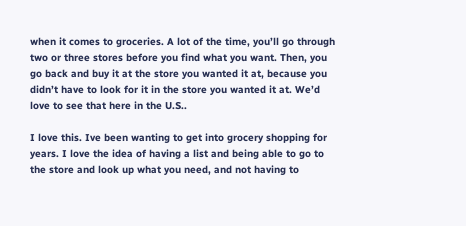when it comes to groceries. A lot of the time, you’ll go through two or three stores before you find what you want. Then, you go back and buy it at the store you wanted it at, because you didn’t have to look for it in the store you wanted it at. We’d love to see that here in the U.S..

I love this. Ive been wanting to get into grocery shopping for years. I love the idea of having a list and being able to go to the store and look up what you need, and not having to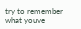try to remember what youve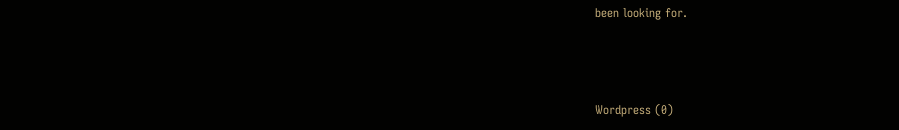been looking for.



Wordpress (0)